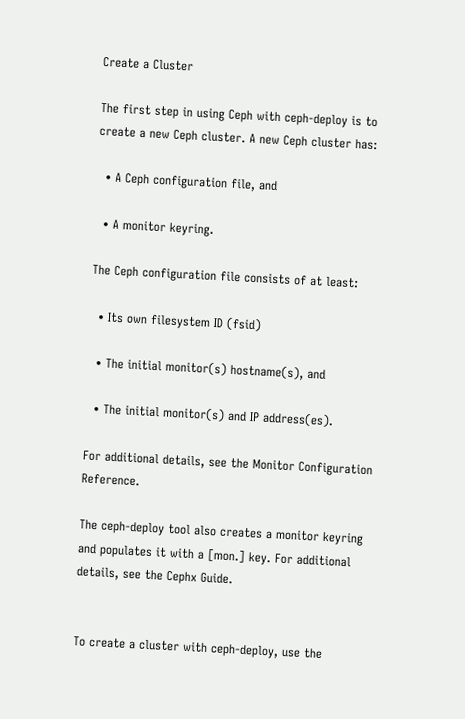Create a Cluster

The first step in using Ceph with ceph-deploy is to create a new Ceph cluster. A new Ceph cluster has:

  • A Ceph configuration file, and

  • A monitor keyring.

The Ceph configuration file consists of at least:

  • Its own filesystem ID (fsid)

  • The initial monitor(s) hostname(s), and

  • The initial monitor(s) and IP address(es).

For additional details, see the Monitor Configuration Reference.

The ceph-deploy tool also creates a monitor keyring and populates it with a [mon.] key. For additional details, see the Cephx Guide.


To create a cluster with ceph-deploy, use the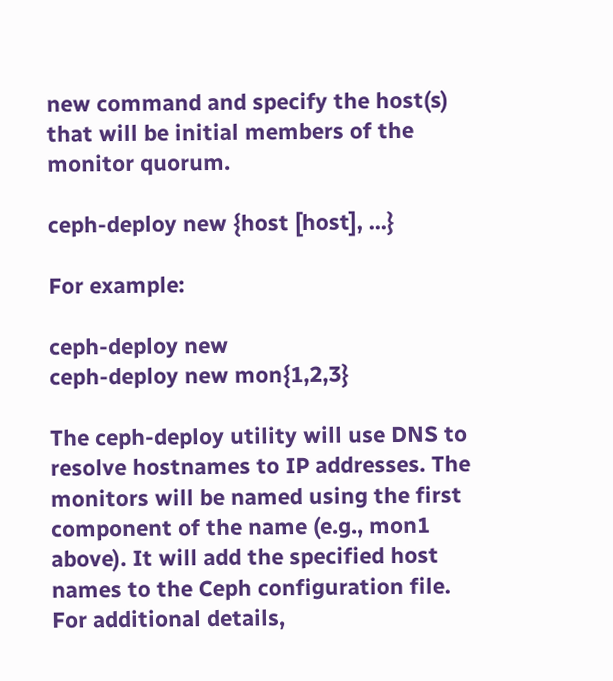new command and specify the host(s) that will be initial members of the monitor quorum.

ceph-deploy new {host [host], ...}

For example:

ceph-deploy new
ceph-deploy new mon{1,2,3}

The ceph-deploy utility will use DNS to resolve hostnames to IP addresses. The monitors will be named using the first component of the name (e.g., mon1 above). It will add the specified host names to the Ceph configuration file. For additional details,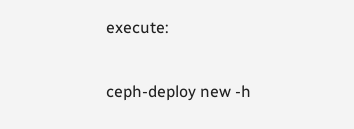execute:

ceph-deploy new -h